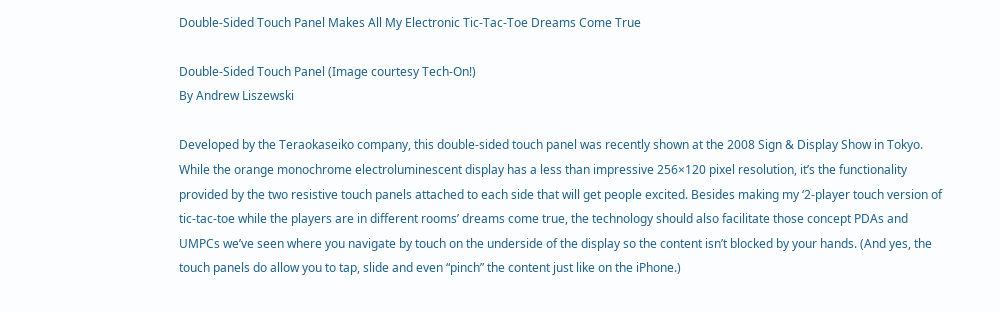Double-Sided Touch Panel Makes All My Electronic Tic-Tac-Toe Dreams Come True

Double-Sided Touch Panel (Image courtesy Tech-On!)
By Andrew Liszewski

Developed by the Teraokaseiko company, this double-sided touch panel was recently shown at the 2008 Sign & Display Show in Tokyo. While the orange monochrome electroluminescent display has a less than impressive 256×120 pixel resolution, it’s the functionality provided by the two resistive touch panels attached to each side that will get people excited. Besides making my ‘2-player touch version of tic-tac-toe while the players are in different rooms’ dreams come true, the technology should also facilitate those concept PDAs and UMPCs we’ve seen where you navigate by touch on the underside of the display so the content isn’t blocked by your hands. (And yes, the touch panels do allow you to tap, slide and even “pinch” the content just like on the iPhone.)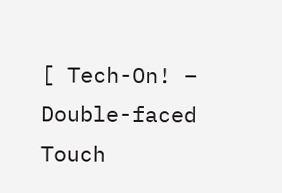[ Tech-On! – Double-faced Touch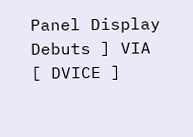Panel Display Debuts ] VIA [ DVICE ]